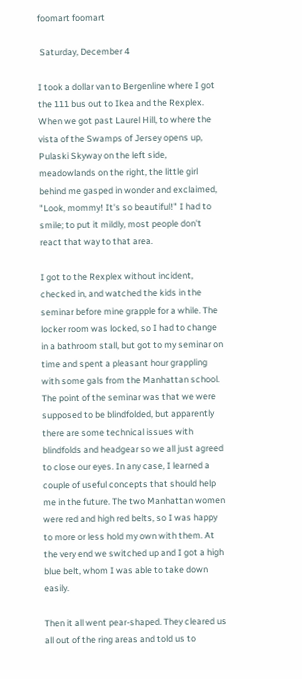foomart foomart

 Saturday, December 4

I took a dollar van to Bergenline where I got the 111 bus out to Ikea and the Rexplex. When we got past Laurel Hill, to where the vista of the Swamps of Jersey opens up, Pulaski Skyway on the left side, meadowlands on the right, the little girl behind me gasped in wonder and exclaimed, "Look, mommy! It's so beautiful!" I had to smile; to put it mildly, most people don't react that way to that area.

I got to the Rexplex without incident, checked in, and watched the kids in the seminar before mine grapple for a while. The locker room was locked, so I had to change in a bathroom stall, but got to my seminar on time and spent a pleasant hour grappling with some gals from the Manhattan school. The point of the seminar was that we were supposed to be blindfolded, but apparently there are some technical issues with blindfolds and headgear so we all just agreed to close our eyes. In any case, I learned a couple of useful concepts that should help me in the future. The two Manhattan women were red and high red belts, so I was happy to more or less hold my own with them. At the very end we switched up and I got a high blue belt, whom I was able to take down easily.

Then it all went pear-shaped. They cleared us all out of the ring areas and told us to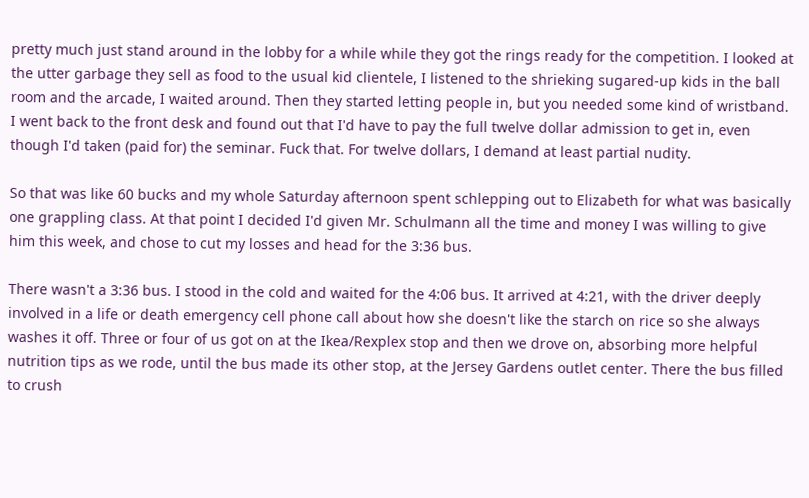pretty much just stand around in the lobby for a while while they got the rings ready for the competition. I looked at the utter garbage they sell as food to the usual kid clientele, I listened to the shrieking sugared-up kids in the ball room and the arcade, I waited around. Then they started letting people in, but you needed some kind of wristband. I went back to the front desk and found out that I'd have to pay the full twelve dollar admission to get in, even though I'd taken (paid for) the seminar. Fuck that. For twelve dollars, I demand at least partial nudity.

So that was like 60 bucks and my whole Saturday afternoon spent schlepping out to Elizabeth for what was basically one grappling class. At that point I decided I'd given Mr. Schulmann all the time and money I was willing to give him this week, and chose to cut my losses and head for the 3:36 bus.

There wasn't a 3:36 bus. I stood in the cold and waited for the 4:06 bus. It arrived at 4:21, with the driver deeply involved in a life or death emergency cell phone call about how she doesn't like the starch on rice so she always washes it off. Three or four of us got on at the Ikea/Rexplex stop and then we drove on, absorbing more helpful nutrition tips as we rode, until the bus made its other stop, at the Jersey Gardens outlet center. There the bus filled to crush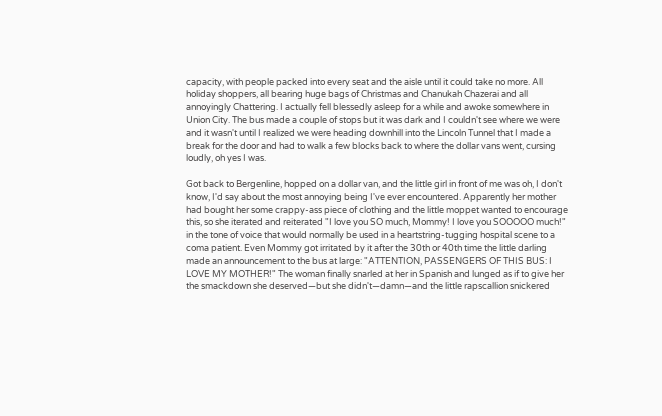capacity, with people packed into every seat and the aisle until it could take no more. All holiday shoppers, all bearing huge bags of Christmas and Chanukah Chazerai and all annoyingly Chattering. I actually fell blessedly asleep for a while and awoke somewhere in Union City. The bus made a couple of stops but it was dark and I couldn't see where we were and it wasn't until I realized we were heading downhill into the Lincoln Tunnel that I made a break for the door and had to walk a few blocks back to where the dollar vans went, cursing loudly, oh yes I was.

Got back to Bergenline, hopped on a dollar van, and the little girl in front of me was oh, I don't know, I'd say about the most annoying being I've ever encountered. Apparently her mother had bought her some crappy-ass piece of clothing and the little moppet wanted to encourage this, so she iterated and reiterated "I love you SO much, Mommy! I love you SOOOOO much!" in the tone of voice that would normally be used in a heartstring-tugging hospital scene to a coma patient. Even Mommy got irritated by it after the 30th or 40th time the little darling made an announcement to the bus at large: "ATTENTION, PASSENGERS OF THIS BUS: I LOVE MY MOTHER!" The woman finally snarled at her in Spanish and lunged as if to give her the smackdown she deserved—but she didn't—damn—and the little rapscallion snickered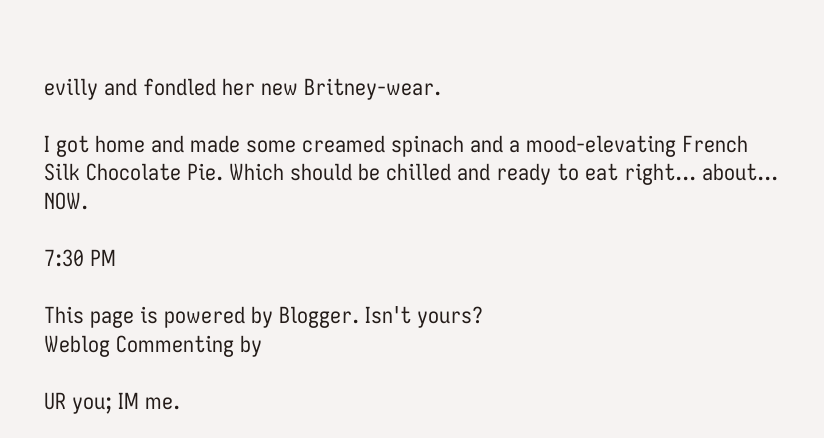evilly and fondled her new Britney-wear.

I got home and made some creamed spinach and a mood-elevating French Silk Chocolate Pie. Which should be chilled and ready to eat right... about... NOW.

7:30 PM

This page is powered by Blogger. Isn't yours?
Weblog Commenting by

UR you; IM me.